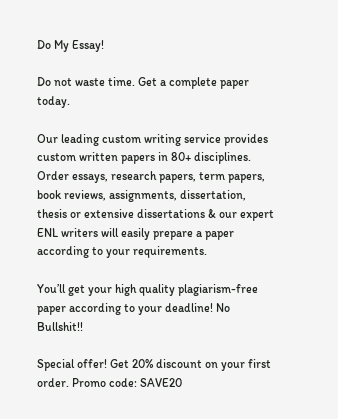Do My Essay!

Do not waste time. Get a complete paper today.

Our leading custom writing service provides custom written papers in 80+ disciplines. Order essays, research papers, term papers, book reviews, assignments, dissertation, thesis or extensive dissertations & our expert ENL writers will easily prepare a paper according to your requirements.

You’ll get your high quality plagiarism-free paper according to your deadline! No Bullshit!!

Special offer! Get 20% discount on your first order. Promo code: SAVE20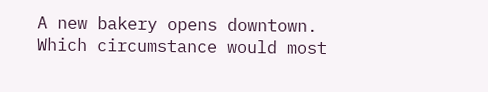A new bakery opens downtown. Which circumstance would most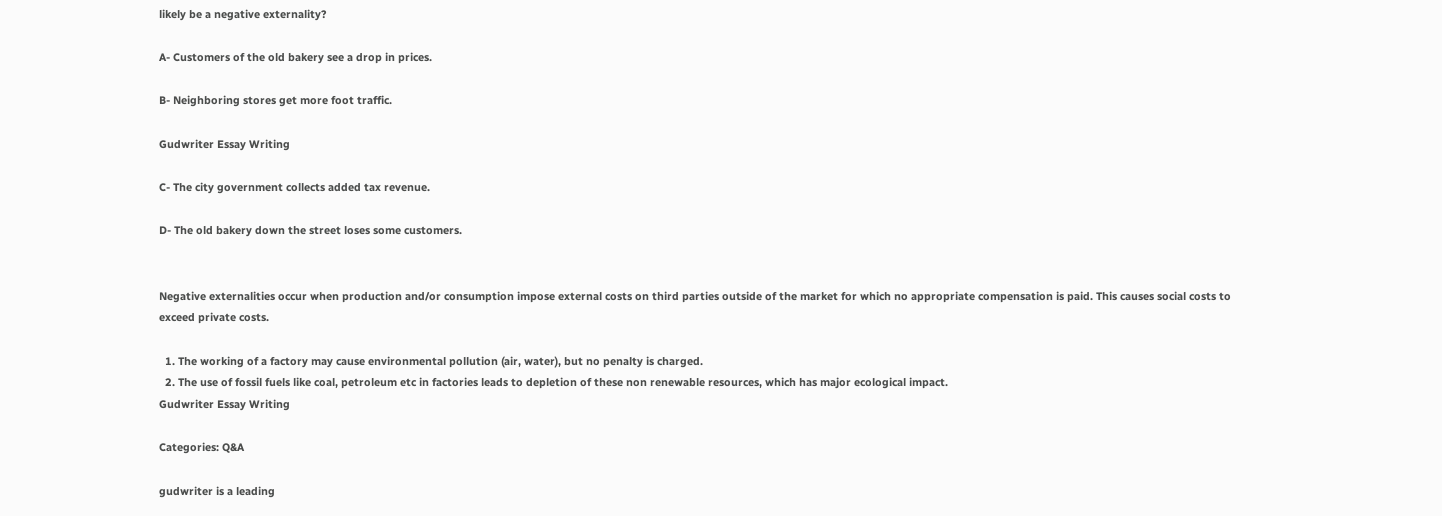likely be a negative externality?

A- Customers of the old bakery see a drop in prices.

B- Neighboring stores get more foot traffic.

Gudwriter Essay Writing

C- The city government collects added tax revenue.

D- The old bakery down the street loses some customers.


Negative externalities occur when production and/or consumption impose external costs on third parties outside of the market for which no appropriate compensation is paid. This causes social costs to exceed private costs.

  1. The working of a factory may cause environmental pollution (air, water), but no penalty is charged.
  2. The use of fossil fuels like coal, petroleum etc in factories leads to depletion of these non renewable resources, which has major ecological impact.
Gudwriter Essay Writing

Categories: Q&A

gudwriter is a leading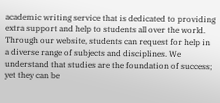academic writing service that is dedicated to providing extra support and help to students all over the world. Through our website, students can request for help in a diverse range of subjects and disciplines. We understand that studies are the foundation of success; yet they can be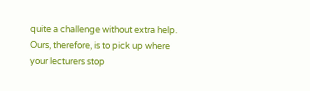quite a challenge without extra help. Ours, therefore, is to pick up where your lecturers stop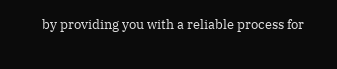by providing you with a reliable process for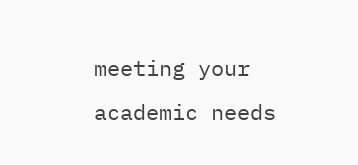meeting your academic needs